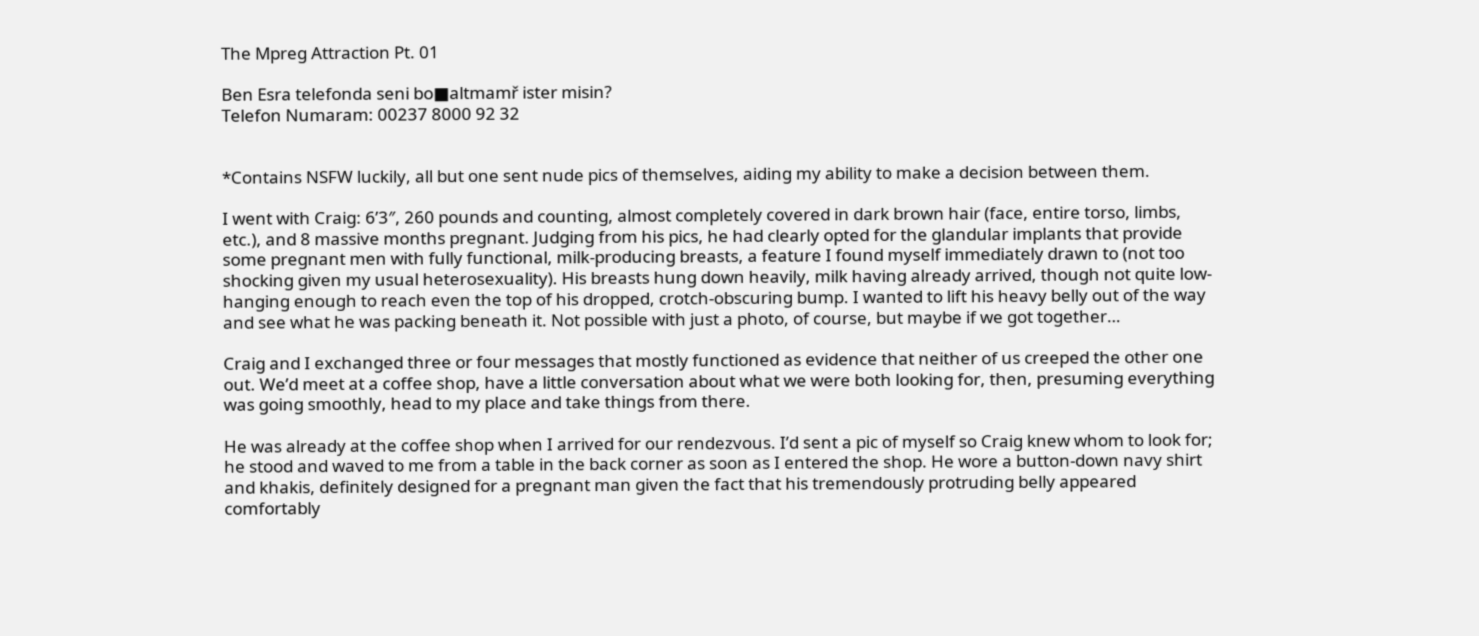The Mpreg Attraction Pt. 01

Ben Esra telefonda seni bo■altmamř ister misin?
Telefon Numaram: 00237 8000 92 32


*Contains NSFW luckily, all but one sent nude pics of themselves, aiding my ability to make a decision between them.

I went with Craig: 6’3″, 260 pounds and counting, almost completely covered in dark brown hair (face, entire torso, limbs, etc.), and 8 massive months pregnant. Judging from his pics, he had clearly opted for the glandular implants that provide some pregnant men with fully functional, milk-producing breasts, a feature I found myself immediately drawn to (not too shocking given my usual heterosexuality). His breasts hung down heavily, milk having already arrived, though not quite low-hanging enough to reach even the top of his dropped, crotch-obscuring bump. I wanted to lift his heavy belly out of the way and see what he was packing beneath it. Not possible with just a photo, of course, but maybe if we got together…

Craig and I exchanged three or four messages that mostly functioned as evidence that neither of us creeped the other one out. We’d meet at a coffee shop, have a little conversation about what we were both looking for, then, presuming everything was going smoothly, head to my place and take things from there.

He was already at the coffee shop when I arrived for our rendezvous. I’d sent a pic of myself so Craig knew whom to look for; he stood and waved to me from a table in the back corner as soon as I entered the shop. He wore a button-down navy shirt and khakis, definitely designed for a pregnant man given the fact that his tremendously protruding belly appeared comfortably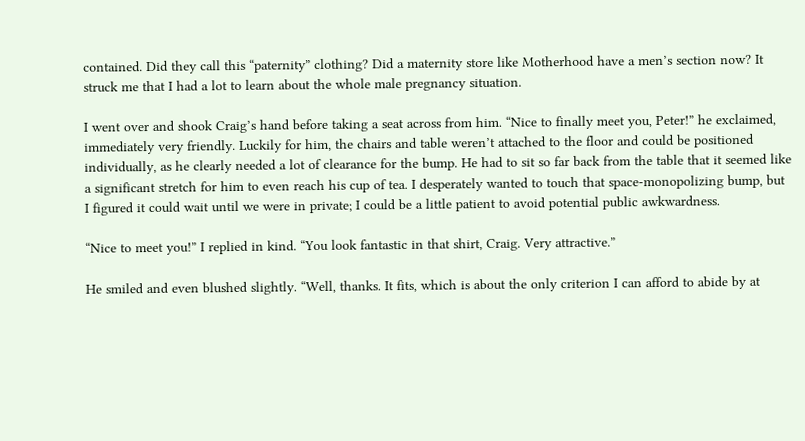contained. Did they call this “paternity” clothing? Did a maternity store like Motherhood have a men’s section now? It struck me that I had a lot to learn about the whole male pregnancy situation.

I went over and shook Craig’s hand before taking a seat across from him. “Nice to finally meet you, Peter!” he exclaimed, immediately very friendly. Luckily for him, the chairs and table weren’t attached to the floor and could be positioned individually, as he clearly needed a lot of clearance for the bump. He had to sit so far back from the table that it seemed like a significant stretch for him to even reach his cup of tea. I desperately wanted to touch that space-monopolizing bump, but I figured it could wait until we were in private; I could be a little patient to avoid potential public awkwardness.

“Nice to meet you!” I replied in kind. “You look fantastic in that shirt, Craig. Very attractive.”

He smiled and even blushed slightly. “Well, thanks. It fits, which is about the only criterion I can afford to abide by at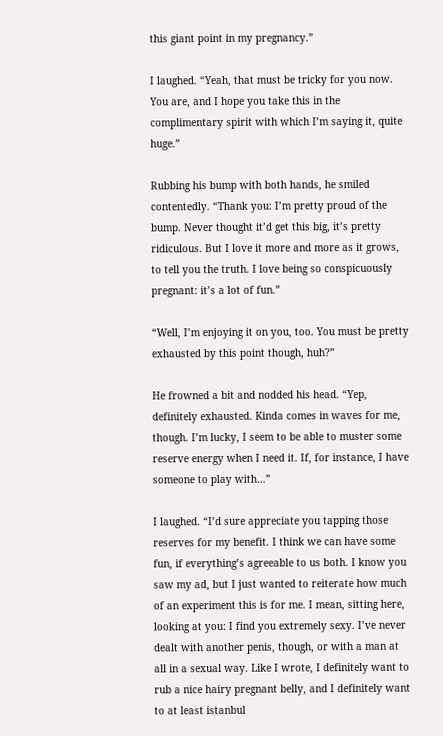this giant point in my pregnancy.”

I laughed. “Yeah, that must be tricky for you now. You are, and I hope you take this in the complimentary spirit with which I’m saying it, quite huge.”

Rubbing his bump with both hands, he smiled contentedly. “Thank you: I’m pretty proud of the bump. Never thought it’d get this big, it’s pretty ridiculous. But I love it more and more as it grows, to tell you the truth. I love being so conspicuously pregnant: it’s a lot of fun.”

“Well, I’m enjoying it on you, too. You must be pretty exhausted by this point though, huh?”

He frowned a bit and nodded his head. “Yep, definitely exhausted. Kinda comes in waves for me, though. I’m lucky, I seem to be able to muster some reserve energy when I need it. If, for instance, I have someone to play with…”

I laughed. “I’d sure appreciate you tapping those reserves for my benefit. I think we can have some fun, if everything’s agreeable to us both. I know you saw my ad, but I just wanted to reiterate how much of an experiment this is for me. I mean, sitting here, looking at you: I find you extremely sexy. I’ve never dealt with another penis, though, or with a man at all in a sexual way. Like I wrote, I definitely want to rub a nice hairy pregnant belly, and I definitely want to at least istanbul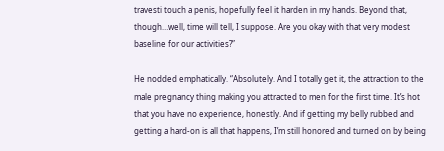travesti touch a penis, hopefully feel it harden in my hands. Beyond that, though…well, time will tell, I suppose. Are you okay with that very modest baseline for our activities?”

He nodded emphatically. “Absolutely. And I totally get it, the attraction to the male pregnancy thing making you attracted to men for the first time. It’s hot that you have no experience, honestly. And if getting my belly rubbed and getting a hard-on is all that happens, I’m still honored and turned on by being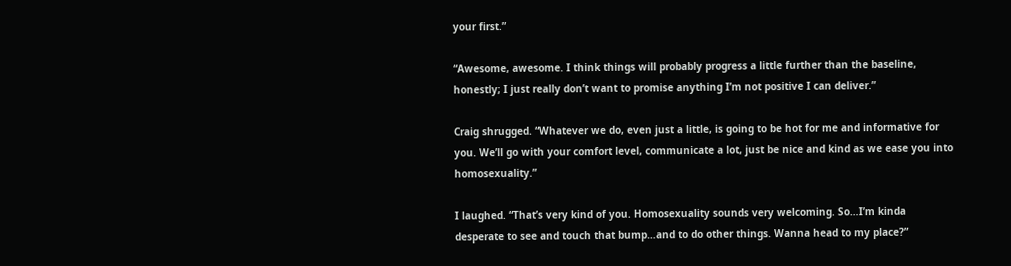your first.”

“Awesome, awesome. I think things will probably progress a little further than the baseline, honestly; I just really don’t want to promise anything I’m not positive I can deliver.”

Craig shrugged. “Whatever we do, even just a little, is going to be hot for me and informative for you. We’ll go with your comfort level, communicate a lot, just be nice and kind as we ease you into homosexuality.”

I laughed. “That’s very kind of you. Homosexuality sounds very welcoming. So…I’m kinda desperate to see and touch that bump…and to do other things. Wanna head to my place?”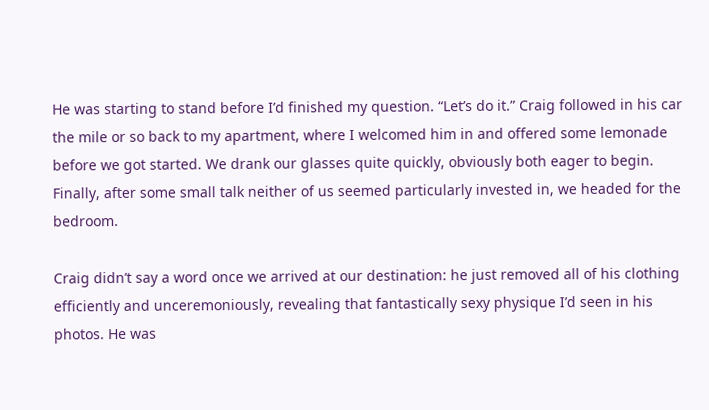He was starting to stand before I’d finished my question. “Let’s do it.” Craig followed in his car the mile or so back to my apartment, where I welcomed him in and offered some lemonade before we got started. We drank our glasses quite quickly, obviously both eager to begin. Finally, after some small talk neither of us seemed particularly invested in, we headed for the bedroom.

Craig didn’t say a word once we arrived at our destination: he just removed all of his clothing efficiently and unceremoniously, revealing that fantastically sexy physique I’d seen in his photos. He was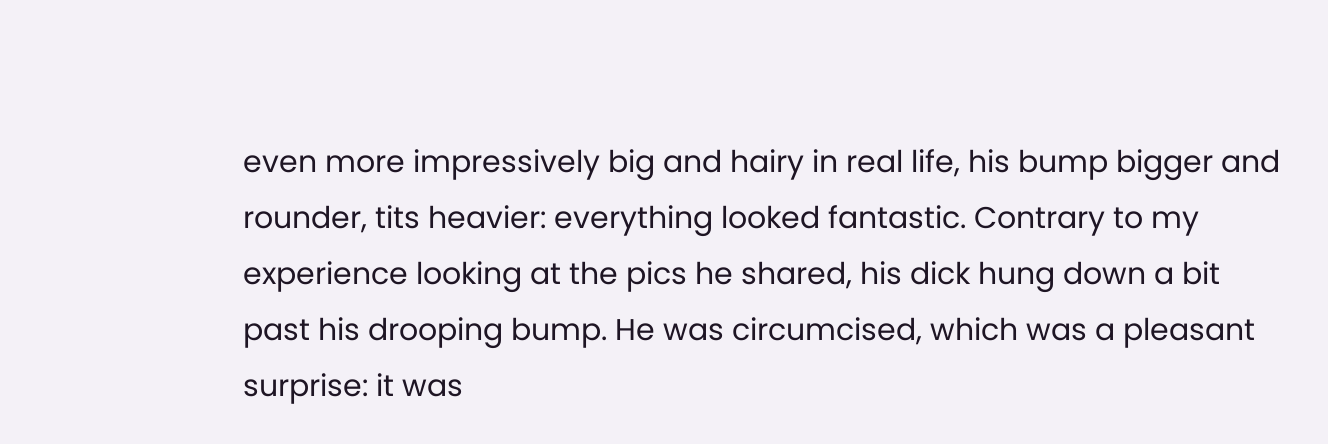even more impressively big and hairy in real life, his bump bigger and rounder, tits heavier: everything looked fantastic. Contrary to my experience looking at the pics he shared, his dick hung down a bit past his drooping bump. He was circumcised, which was a pleasant surprise: it was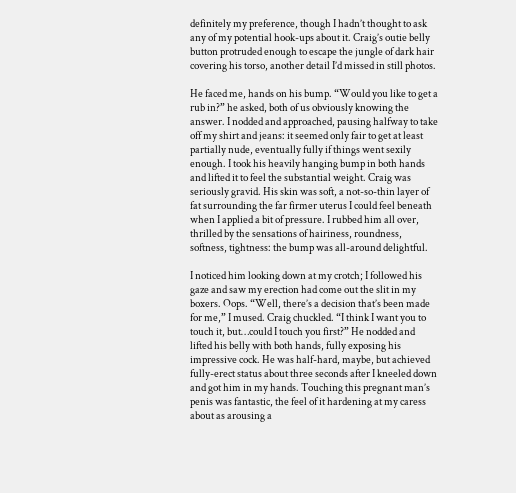definitely my preference, though I hadn’t thought to ask any of my potential hook-ups about it. Craig’s outie belly button protruded enough to escape the jungle of dark hair covering his torso, another detail I’d missed in still photos.

He faced me, hands on his bump. “Would you like to get a rub in?” he asked, both of us obviously knowing the answer. I nodded and approached, pausing halfway to take off my shirt and jeans: it seemed only fair to get at least partially nude, eventually fully if things went sexily enough. I took his heavily hanging bump in both hands and lifted it to feel the substantial weight. Craig was seriously gravid. His skin was soft, a not-so-thin layer of fat surrounding the far firmer uterus I could feel beneath when I applied a bit of pressure. I rubbed him all over, thrilled by the sensations of hairiness, roundness, softness, tightness: the bump was all-around delightful.

I noticed him looking down at my crotch; I followed his gaze and saw my erection had come out the slit in my boxers. Oops. “Well, there’s a decision that’s been made for me,” I mused. Craig chuckled. “I think I want you to touch it, but…could I touch you first?” He nodded and lifted his belly with both hands, fully exposing his impressive cock. He was half-hard, maybe, but achieved fully-erect status about three seconds after I kneeled down and got him in my hands. Touching this pregnant man’s penis was fantastic, the feel of it hardening at my caress about as arousing a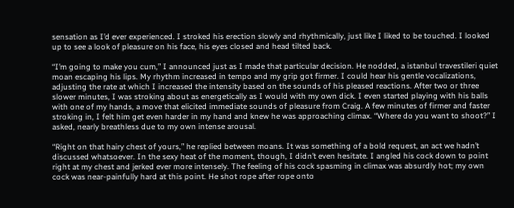sensation as I’d ever experienced. I stroked his erection slowly and rhythmically, just like I liked to be touched. I looked up to see a look of pleasure on his face, his eyes closed and head tilted back.

“I’m going to make you cum,” I announced just as I made that particular decision. He nodded, a istanbul travestileri quiet moan escaping his lips. My rhythm increased in tempo and my grip got firmer. I could hear his gentle vocalizations, adjusting the rate at which I increased the intensity based on the sounds of his pleased reactions. After two or three slower minutes, I was stroking about as energetically as I would with my own dick. I even started playing with his balls with one of my hands, a move that elicited immediate sounds of pleasure from Craig. A few minutes of firmer and faster stroking in, I felt him get even harder in my hand and knew he was approaching climax. “Where do you want to shoot?” I asked, nearly breathless due to my own intense arousal.

“Right on that hairy chest of yours,” he replied between moans. It was something of a bold request, an act we hadn’t discussed whatsoever. In the sexy heat of the moment, though, I didn’t even hesitate. I angled his cock down to point right at my chest and jerked ever more intensely. The feeling of his cock spasming in climax was absurdly hot; my own cock was near-painfully hard at this point. He shot rope after rope onto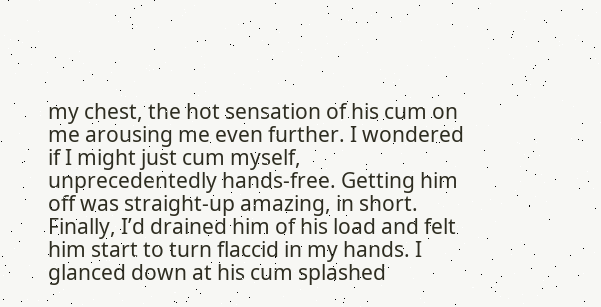my chest, the hot sensation of his cum on me arousing me even further. I wondered if I might just cum myself, unprecedentedly hands-free. Getting him off was straight-up amazing, in short. Finally, I’d drained him of his load and felt him start to turn flaccid in my hands. I glanced down at his cum splashed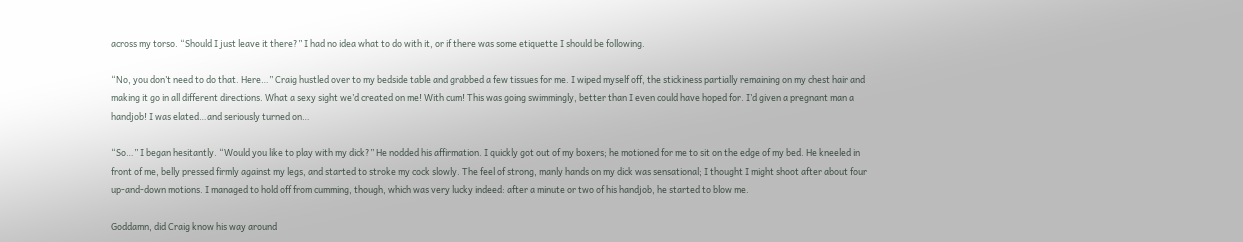across my torso. “Should I just leave it there?” I had no idea what to do with it, or if there was some etiquette I should be following.

“No, you don’t need to do that. Here…” Craig hustled over to my bedside table and grabbed a few tissues for me. I wiped myself off, the stickiness partially remaining on my chest hair and making it go in all different directions. What a sexy sight we’d created on me! With cum! This was going swimmingly, better than I even could have hoped for. I’d given a pregnant man a handjob! I was elated…and seriously turned on…

“So…” I began hesitantly. “Would you like to play with my dick?” He nodded his affirmation. I quickly got out of my boxers; he motioned for me to sit on the edge of my bed. He kneeled in front of me, belly pressed firmly against my legs, and started to stroke my cock slowly. The feel of strong, manly hands on my dick was sensational; I thought I might shoot after about four up-and-down motions. I managed to hold off from cumming, though, which was very lucky indeed: after a minute or two of his handjob, he started to blow me.

Goddamn, did Craig know his way around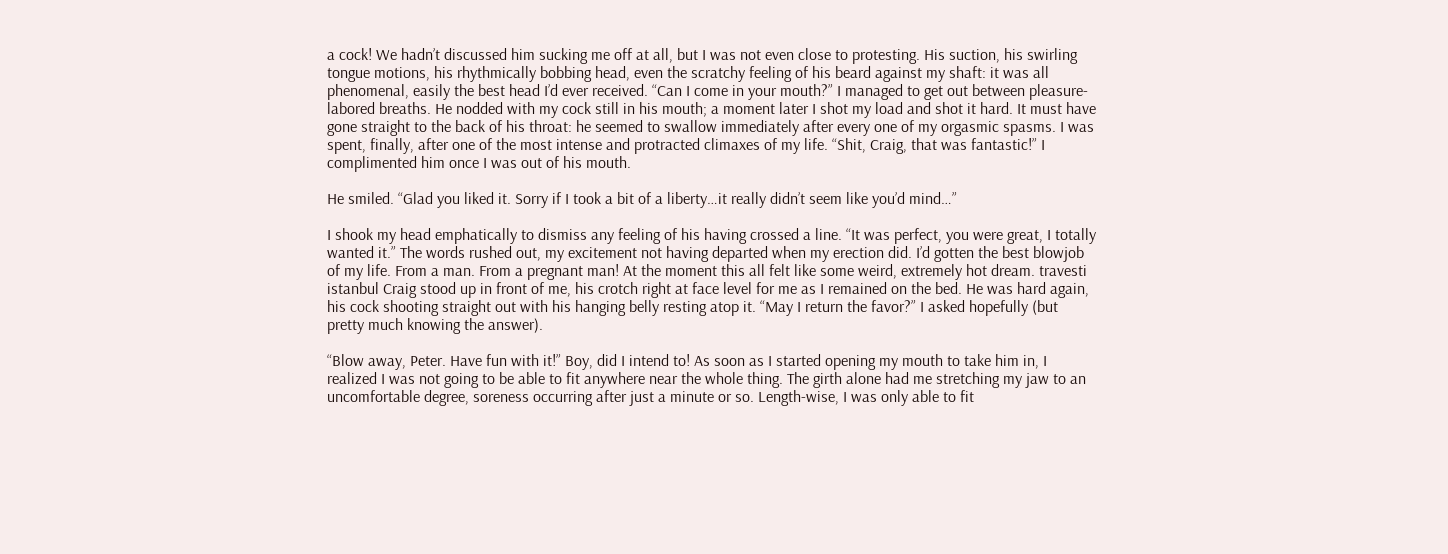a cock! We hadn’t discussed him sucking me off at all, but I was not even close to protesting. His suction, his swirling tongue motions, his rhythmically bobbing head, even the scratchy feeling of his beard against my shaft: it was all phenomenal, easily the best head I’d ever received. “Can I come in your mouth?” I managed to get out between pleasure-labored breaths. He nodded with my cock still in his mouth; a moment later I shot my load and shot it hard. It must have gone straight to the back of his throat: he seemed to swallow immediately after every one of my orgasmic spasms. I was spent, finally, after one of the most intense and protracted climaxes of my life. “Shit, Craig, that was fantastic!” I complimented him once I was out of his mouth.

He smiled. “Glad you liked it. Sorry if I took a bit of a liberty…it really didn’t seem like you’d mind…”

I shook my head emphatically to dismiss any feeling of his having crossed a line. “It was perfect, you were great, I totally wanted it.” The words rushed out, my excitement not having departed when my erection did. I’d gotten the best blowjob of my life. From a man. From a pregnant man! At the moment this all felt like some weird, extremely hot dream. travesti istanbul Craig stood up in front of me, his crotch right at face level for me as I remained on the bed. He was hard again, his cock shooting straight out with his hanging belly resting atop it. “May I return the favor?” I asked hopefully (but pretty much knowing the answer).

“Blow away, Peter. Have fun with it!” Boy, did I intend to! As soon as I started opening my mouth to take him in, I realized I was not going to be able to fit anywhere near the whole thing. The girth alone had me stretching my jaw to an uncomfortable degree, soreness occurring after just a minute or so. Length-wise, I was only able to fit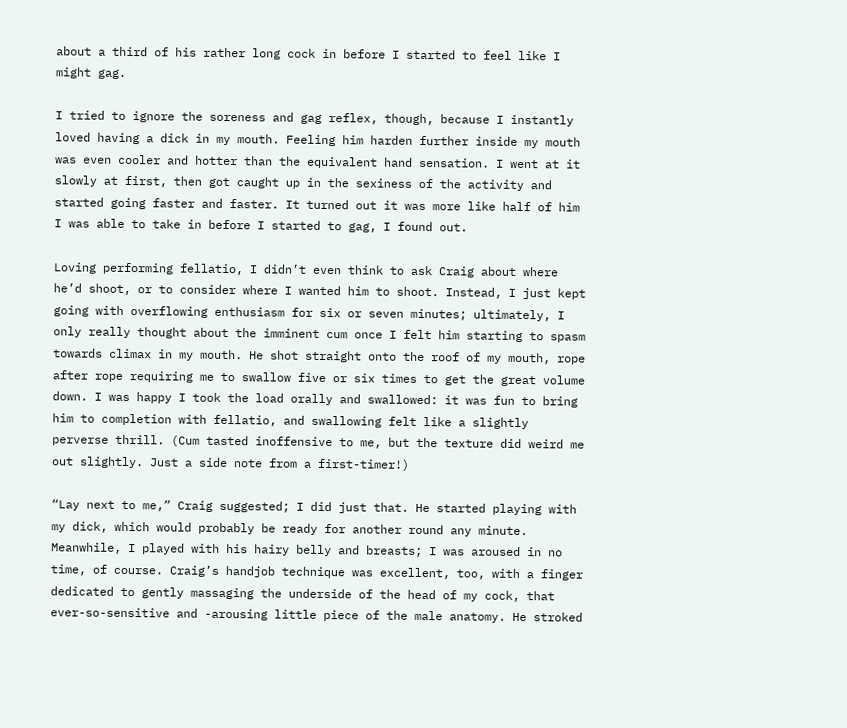about a third of his rather long cock in before I started to feel like I might gag.

I tried to ignore the soreness and gag reflex, though, because I instantly loved having a dick in my mouth. Feeling him harden further inside my mouth was even cooler and hotter than the equivalent hand sensation. I went at it slowly at first, then got caught up in the sexiness of the activity and started going faster and faster. It turned out it was more like half of him I was able to take in before I started to gag, I found out.

Loving performing fellatio, I didn’t even think to ask Craig about where he’d shoot, or to consider where I wanted him to shoot. Instead, I just kept going with overflowing enthusiasm for six or seven minutes; ultimately, I only really thought about the imminent cum once I felt him starting to spasm towards climax in my mouth. He shot straight onto the roof of my mouth, rope after rope requiring me to swallow five or six times to get the great volume down. I was happy I took the load orally and swallowed: it was fun to bring him to completion with fellatio, and swallowing felt like a slightly perverse thrill. (Cum tasted inoffensive to me, but the texture did weird me out slightly. Just a side note from a first-timer!)

“Lay next to me,” Craig suggested; I did just that. He started playing with my dick, which would probably be ready for another round any minute. Meanwhile, I played with his hairy belly and breasts; I was aroused in no time, of course. Craig’s handjob technique was excellent, too, with a finger dedicated to gently massaging the underside of the head of my cock, that ever-so-sensitive and -arousing little piece of the male anatomy. He stroked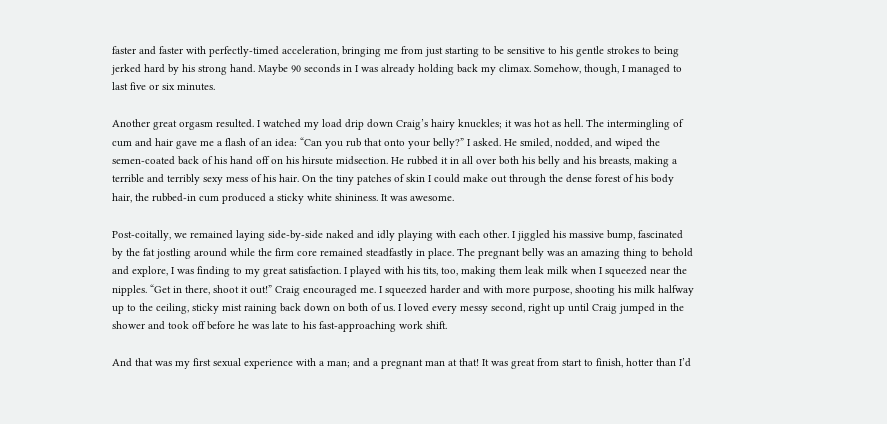faster and faster with perfectly-timed acceleration, bringing me from just starting to be sensitive to his gentle strokes to being jerked hard by his strong hand. Maybe 90 seconds in I was already holding back my climax. Somehow, though, I managed to last five or six minutes.

Another great orgasm resulted. I watched my load drip down Craig’s hairy knuckles; it was hot as hell. The intermingling of cum and hair gave me a flash of an idea: “Can you rub that onto your belly?” I asked. He smiled, nodded, and wiped the semen-coated back of his hand off on his hirsute midsection. He rubbed it in all over both his belly and his breasts, making a terrible and terribly sexy mess of his hair. On the tiny patches of skin I could make out through the dense forest of his body hair, the rubbed-in cum produced a sticky white shininess. It was awesome.

Post-coitally, we remained laying side-by-side naked and idly playing with each other. I jiggled his massive bump, fascinated by the fat jostling around while the firm core remained steadfastly in place. The pregnant belly was an amazing thing to behold and explore, I was finding to my great satisfaction. I played with his tits, too, making them leak milk when I squeezed near the nipples. “Get in there, shoot it out!” Craig encouraged me. I squeezed harder and with more purpose, shooting his milk halfway up to the ceiling, sticky mist raining back down on both of us. I loved every messy second, right up until Craig jumped in the shower and took off before he was late to his fast-approaching work shift.

And that was my first sexual experience with a man; and a pregnant man at that! It was great from start to finish, hotter than I’d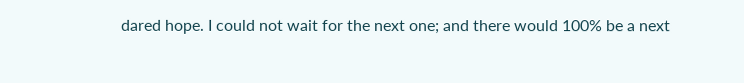dared hope. I could not wait for the next one; and there would 100% be a next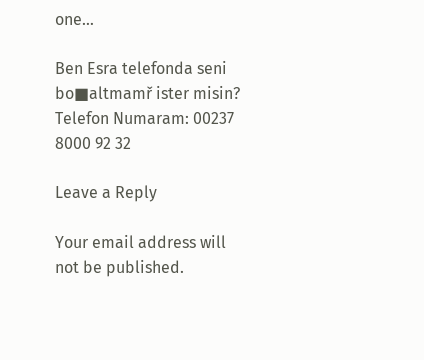one…

Ben Esra telefonda seni bo■altmamř ister misin?
Telefon Numaram: 00237 8000 92 32

Leave a Reply

Your email address will not be published.